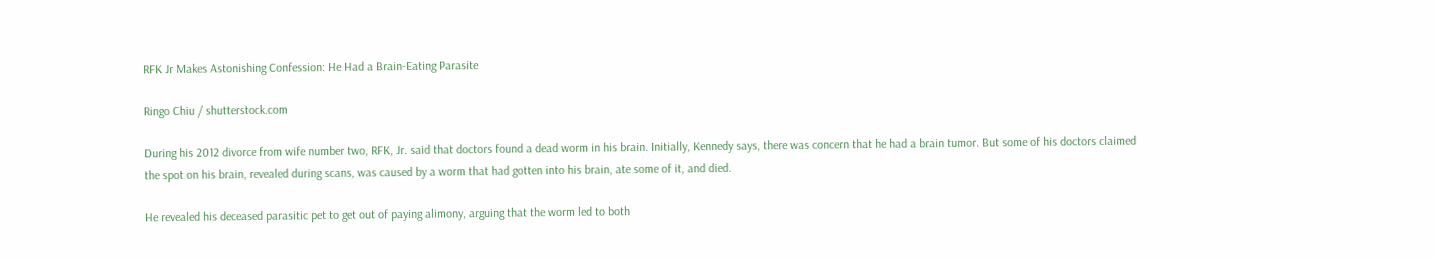RFK Jr Makes Astonishing Confession: He Had a Brain-Eating Parasite

Ringo Chiu / shutterstock.com

During his 2012 divorce from wife number two, RFK, Jr. said that doctors found a dead worm in his brain. Initially, Kennedy says, there was concern that he had a brain tumor. But some of his doctors claimed the spot on his brain, revealed during scans, was caused by a worm that had gotten into his brain, ate some of it, and died.

He revealed his deceased parasitic pet to get out of paying alimony, arguing that the worm led to both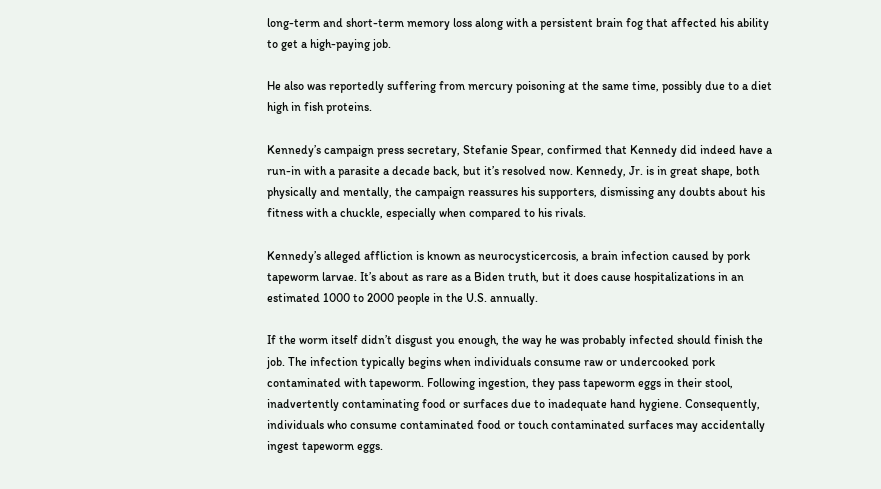long-term and short-term memory loss along with a persistent brain fog that affected his ability to get a high-paying job.

He also was reportedly suffering from mercury poisoning at the same time, possibly due to a diet high in fish proteins.

Kennedy’s campaign press secretary, Stefanie Spear, confirmed that Kennedy did indeed have a run-in with a parasite a decade back, but it’s resolved now. Kennedy, Jr. is in great shape, both physically and mentally, the campaign reassures his supporters, dismissing any doubts about his fitness with a chuckle, especially when compared to his rivals.

Kennedy’s alleged affliction is known as neurocysticercosis, a brain infection caused by pork tapeworm larvae. It’s about as rare as a Biden truth, but it does cause hospitalizations in an estimated 1000 to 2000 people in the U.S. annually.

If the worm itself didn’t disgust you enough, the way he was probably infected should finish the job. The infection typically begins when individuals consume raw or undercooked pork contaminated with tapeworm. Following ingestion, they pass tapeworm eggs in their stool, inadvertently contaminating food or surfaces due to inadequate hand hygiene. Consequently, individuals who consume contaminated food or touch contaminated surfaces may accidentally ingest tapeworm eggs.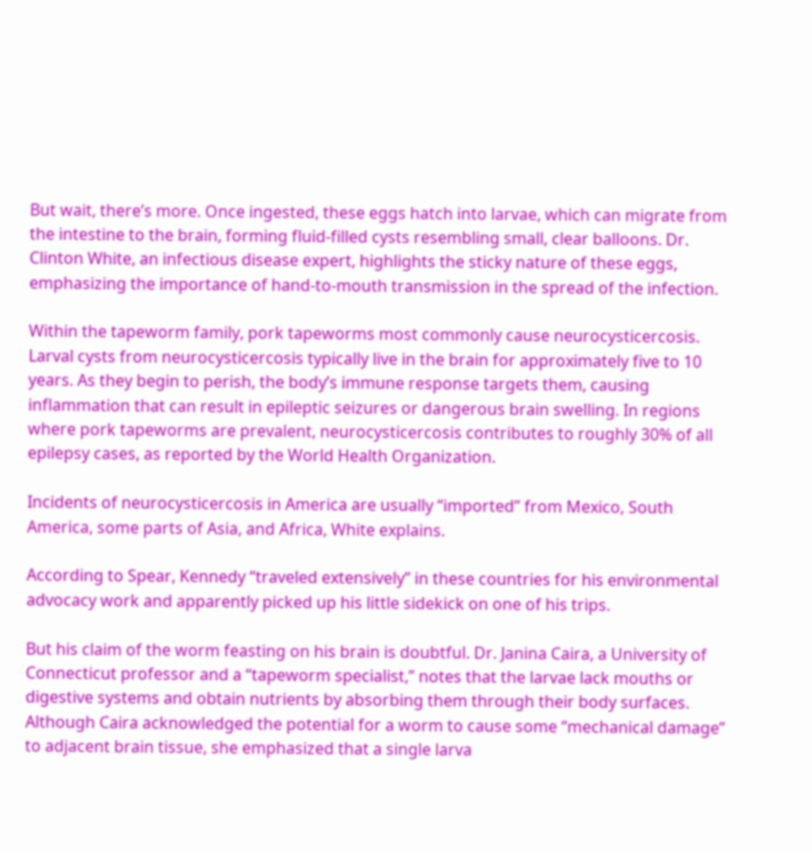But wait, there’s more. Once ingested, these eggs hatch into larvae, which can migrate from the intestine to the brain, forming fluid-filled cysts resembling small, clear balloons. Dr. Clinton White, an infectious disease expert, highlights the sticky nature of these eggs, emphasizing the importance of hand-to-mouth transmission in the spread of the infection.

Within the tapeworm family, pork tapeworms most commonly cause neurocysticercosis. Larval cysts from neurocysticercosis typically live in the brain for approximately five to 10 years. As they begin to perish, the body’s immune response targets them, causing inflammation that can result in epileptic seizures or dangerous brain swelling. In regions where pork tapeworms are prevalent, neurocysticercosis contributes to roughly 30% of all epilepsy cases, as reported by the World Health Organization.

Incidents of neurocysticercosis in America are usually “imported” from Mexico, South America, some parts of Asia, and Africa, White explains.

According to Spear, Kennedy “traveled extensively” in these countries for his environmental advocacy work and apparently picked up his little sidekick on one of his trips.

But his claim of the worm feasting on his brain is doubtful. Dr. Janina Caira, a University of Connecticut professor and a “tapeworm specialist,” notes that the larvae lack mouths or digestive systems and obtain nutrients by absorbing them through their body surfaces. Although Caira acknowledged the potential for a worm to cause some “mechanical damage” to adjacent brain tissue, she emphasized that a single larva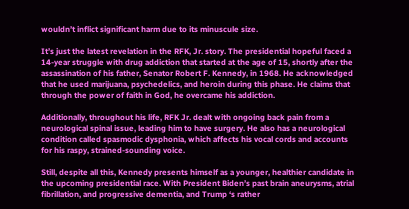wouldn’t inflict significant harm due to its minuscule size.

It’s just the latest revelation in the RFK, Jr. story. The presidential hopeful faced a 14-year struggle with drug addiction that started at the age of 15, shortly after the assassination of his father, Senator Robert F. Kennedy, in 1968. He acknowledged that he used marijuana, psychedelics, and heroin during this phase. He claims that through the power of faith in God, he overcame his addiction.

Additionally, throughout his life, RFK Jr. dealt with ongoing back pain from a neurological spinal issue, leading him to have surgery. He also has a neurological condition called spasmodic dysphonia, which affects his vocal cords and accounts for his raspy, strained-sounding voice.

Still, despite all this, Kennedy presents himself as a younger, healthier candidate in the upcoming presidential race. With President Biden’s past brain aneurysms, atrial fibrillation, and progressive dementia, and Trump ‘s rather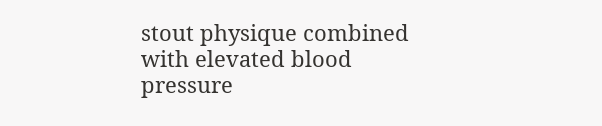stout physique combined with elevated blood pressure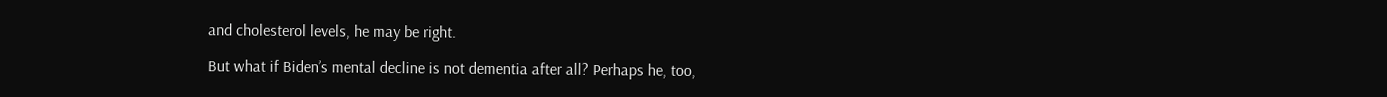and cholesterol levels, he may be right.

But what if Biden’s mental decline is not dementia after all? Perhaps he, too,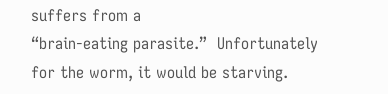suffers from a
“brain-eating parasite.”  Unfortunately for the worm, it would be starving.